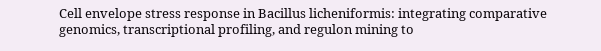Cell envelope stress response in Bacillus licheniformis: integrating comparative genomics, transcriptional profiling, and regulon mining to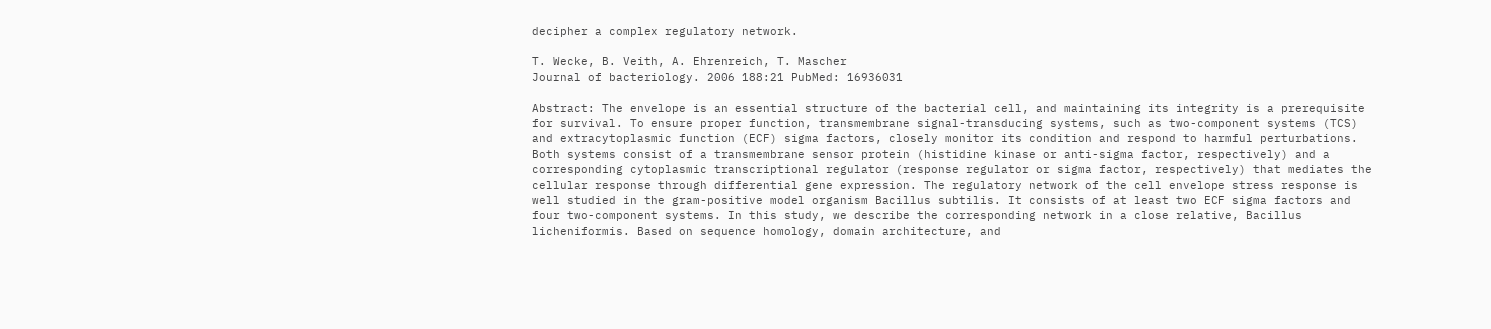decipher a complex regulatory network.

T. Wecke, B. Veith, A. Ehrenreich, T. Mascher
Journal of bacteriology. 2006 188:21 PubMed: 16936031

Abstract: The envelope is an essential structure of the bacterial cell, and maintaining its integrity is a prerequisite for survival. To ensure proper function, transmembrane signal-transducing systems, such as two-component systems (TCS) and extracytoplasmic function (ECF) sigma factors, closely monitor its condition and respond to harmful perturbations. Both systems consist of a transmembrane sensor protein (histidine kinase or anti-sigma factor, respectively) and a corresponding cytoplasmic transcriptional regulator (response regulator or sigma factor, respectively) that mediates the cellular response through differential gene expression. The regulatory network of the cell envelope stress response is well studied in the gram-positive model organism Bacillus subtilis. It consists of at least two ECF sigma factors and four two-component systems. In this study, we describe the corresponding network in a close relative, Bacillus licheniformis. Based on sequence homology, domain architecture, and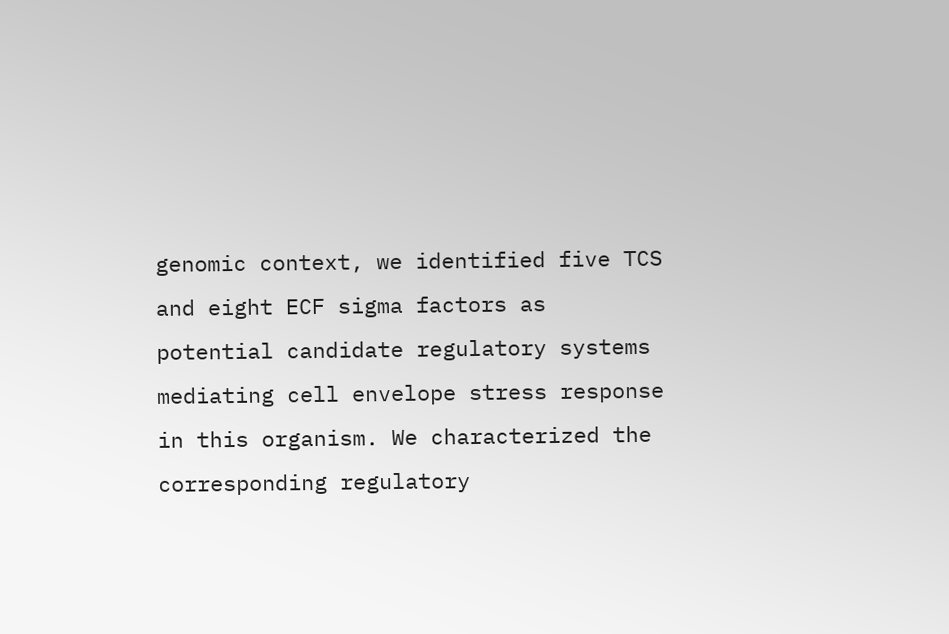genomic context, we identified five TCS and eight ECF sigma factors as potential candidate regulatory systems mediating cell envelope stress response in this organism. We characterized the corresponding regulatory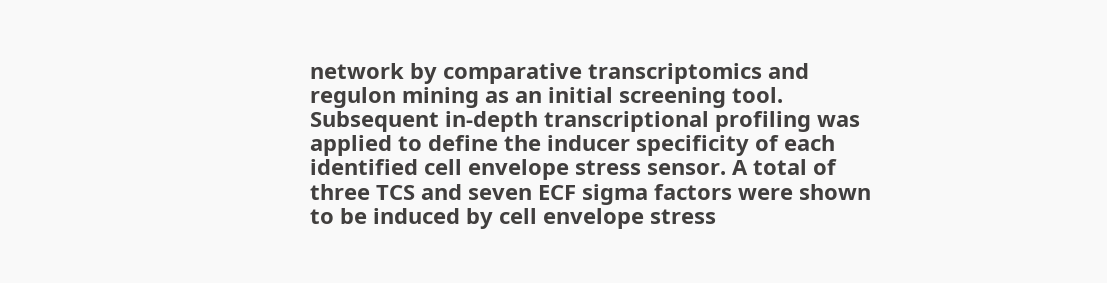network by comparative transcriptomics and regulon mining as an initial screening tool. Subsequent in-depth transcriptional profiling was applied to define the inducer specificity of each identified cell envelope stress sensor. A total of three TCS and seven ECF sigma factors were shown to be induced by cell envelope stress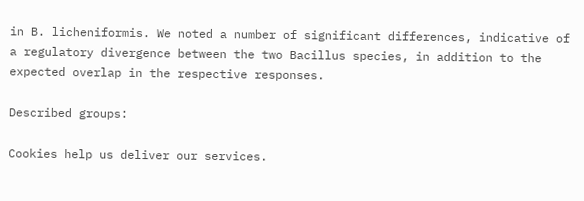in B. licheniformis. We noted a number of significant differences, indicative of a regulatory divergence between the two Bacillus species, in addition to the expected overlap in the respective responses.

Described groups:

Cookies help us deliver our services.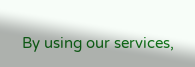By using our services,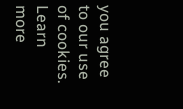you agree to our use of cookies. Learn more